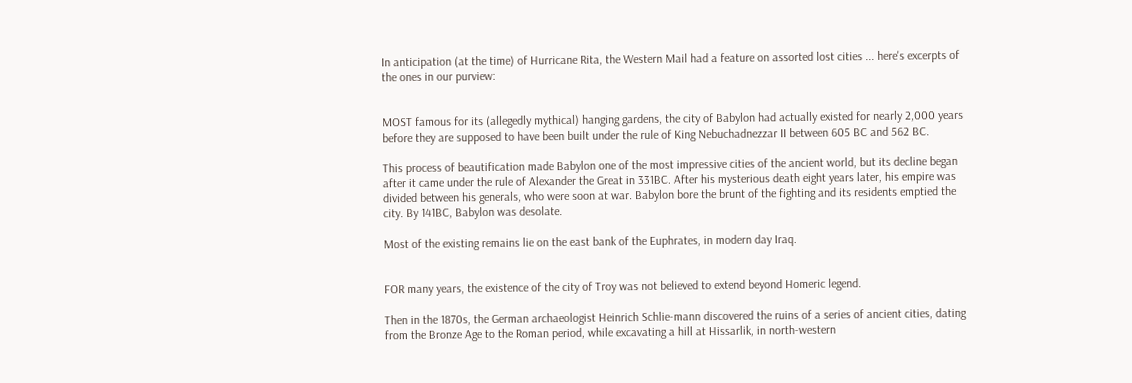In anticipation (at the time) of Hurricane Rita, the Western Mail had a feature on assorted lost cities ... here's excerpts of the ones in our purview:


MOST famous for its (allegedly mythical) hanging gardens, the city of Babylon had actually existed for nearly 2,000 years before they are supposed to have been built under the rule of King Nebuchadnezzar II between 605 BC and 562 BC.

This process of beautification made Babylon one of the most impressive cities of the ancient world, but its decline began after it came under the rule of Alexander the Great in 331BC. After his mysterious death eight years later, his empire was divided between his generals, who were soon at war. Babylon bore the brunt of the fighting and its residents emptied the city. By 141BC, Babylon was desolate.

Most of the existing remains lie on the east bank of the Euphrates, in modern day Iraq.


FOR many years, the existence of the city of Troy was not believed to extend beyond Homeric legend.

Then in the 1870s, the German archaeologist Heinrich Schlie-mann discovered the ruins of a series of ancient cities, dating from the Bronze Age to the Roman period, while excavating a hill at Hissarlik, in north-western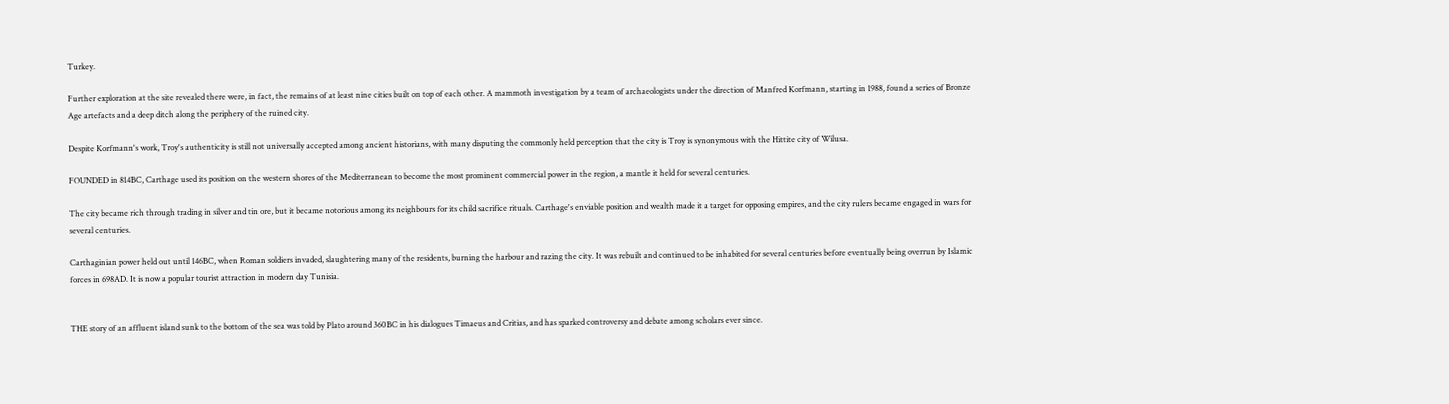Turkey.

Further exploration at the site revealed there were, in fact, the remains of at least nine cities built on top of each other. A mammoth investigation by a team of archaeologists under the direction of Manfred Korfmann, starting in 1988, found a series of Bronze Age artefacts and a deep ditch along the periphery of the ruined city.

Despite Korfmann's work, Troy's authenticity is still not universally accepted among ancient historians, with many disputing the commonly held perception that the city is Troy is synonymous with the Hittite city of Wilusa.

FOUNDED in 814BC, Carthage used its position on the western shores of the Mediterranean to become the most prominent commercial power in the region, a mantle it held for several centuries.

The city became rich through trading in silver and tin ore, but it became notorious among its neighbours for its child sacrifice rituals. Carthage's enviable position and wealth made it a target for opposing empires, and the city rulers became engaged in wars for several centuries.

Carthaginian power held out until 146BC, when Roman soldiers invaded, slaughtering many of the residents, burning the harbour and razing the city. It was rebuilt and continued to be inhabited for several centuries before eventually being overrun by Islamic forces in 698AD. It is now a popular tourist attraction in modern day Tunisia.


THE story of an affluent island sunk to the bottom of the sea was told by Plato around 360BC in his dialogues Timaeus and Critias, and has sparked controversy and debate among scholars ever since.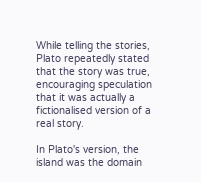While telling the stories, Plato repeatedly stated that the story was true, encouraging speculation that it was actually a fictionalised version of a real story.

In Plato's version, the island was the domain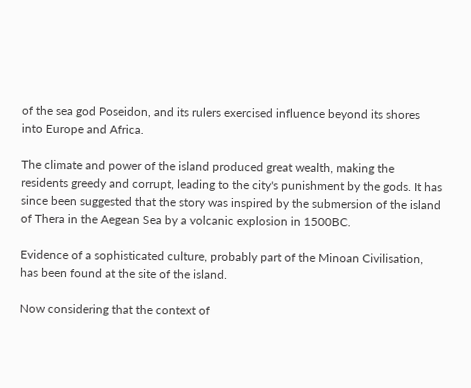of the sea god Poseidon, and its rulers exercised influence beyond its shores into Europe and Africa.

The climate and power of the island produced great wealth, making the residents greedy and corrupt, leading to the city's punishment by the gods. It has since been suggested that the story was inspired by the submersion of the island of Thera in the Aegean Sea by a volcanic explosion in 1500BC.

Evidence of a sophisticated culture, probably part of the Minoan Civilisation, has been found at the site of the island.

Now considering that the context of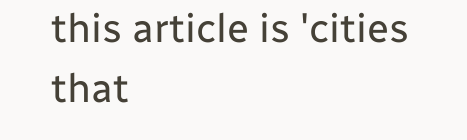this article is 'cities that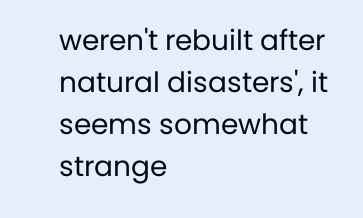weren't rebuilt after natural disasters', it seems somewhat strange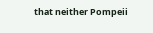that neither Pompeii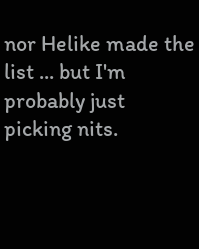nor Helike made the list ... but I'm probably just picking nits.